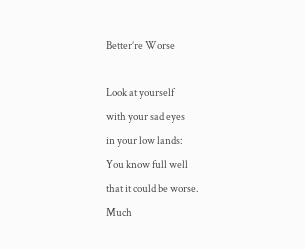Better’re Worse

Look at yourself
with your sad eyes
in your low lands:
You know full well
that it could be worse.
Much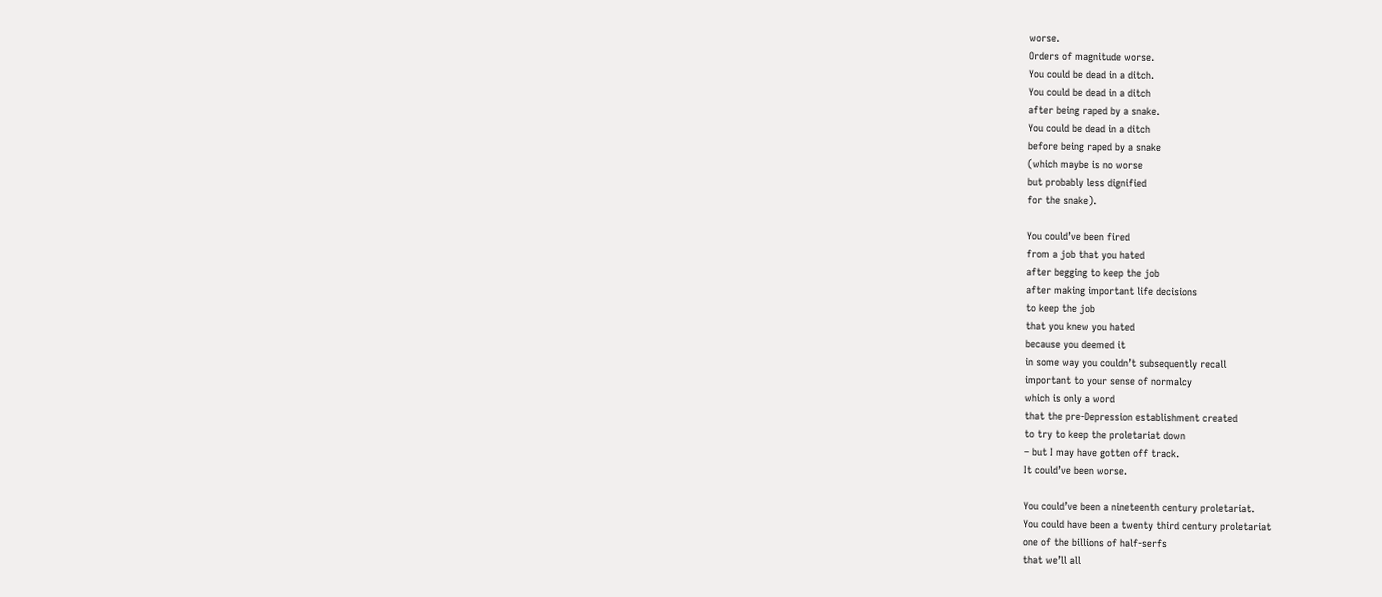worse.
Orders of magnitude worse.
You could be dead in a ditch.
You could be dead in a ditch
after being raped by a snake.
You could be dead in a ditch
before being raped by a snake
(which maybe is no worse
but probably less dignified
for the snake).

You could’ve been fired
from a job that you hated
after begging to keep the job
after making important life decisions
to keep the job
that you knew you hated
because you deemed it
in some way you couldn’t subsequently recall
important to your sense of normalcy
which is only a word
that the pre-Depression establishment created
to try to keep the proletariat down
– but I may have gotten off track.
It could’ve been worse.

You could’ve been a nineteenth century proletariat.
You could have been a twenty third century proletariat
one of the billions of half-serfs
that we’ll all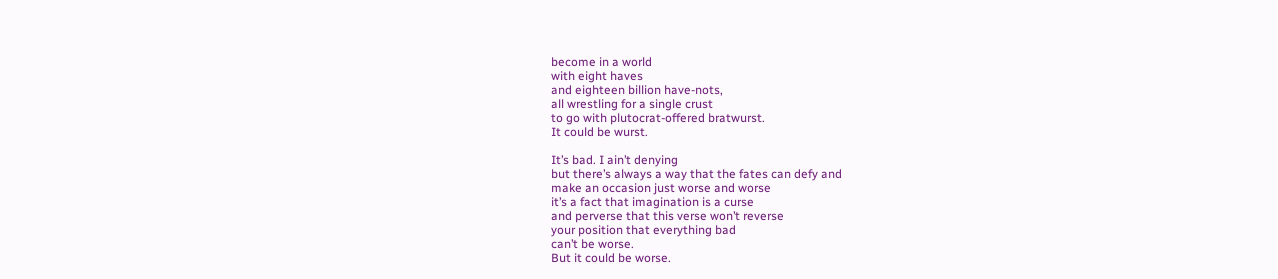become in a world
with eight haves
and eighteen billion have-nots,
all wrestling for a single crust
to go with plutocrat-offered bratwurst.
It could be wurst.

It’s bad. I ain’t denying
but there’s always a way that the fates can defy and
make an occasion just worse and worse
it’s a fact that imagination is a curse
and perverse that this verse won’t reverse
your position that everything bad
can’t be worse.
But it could be worse.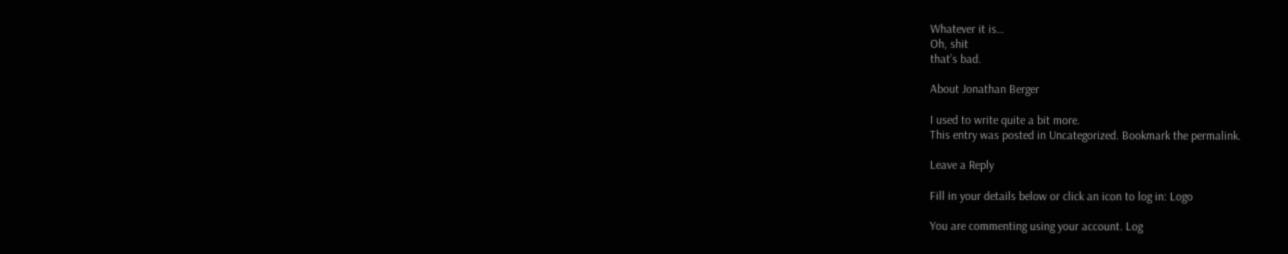Whatever it is…
Oh, shit
that’s bad.

About Jonathan Berger

I used to write quite a bit more.
This entry was posted in Uncategorized. Bookmark the permalink.

Leave a Reply

Fill in your details below or click an icon to log in: Logo

You are commenting using your account. Log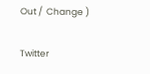Out /  Change )

Twitter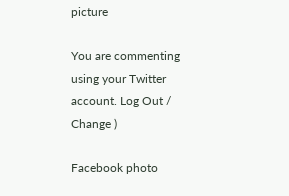picture

You are commenting using your Twitter account. Log Out /  Change )

Facebook photo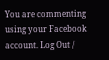You are commenting using your Facebook account. Log Out /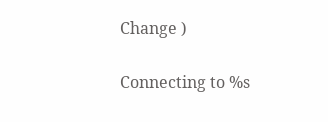Change )

Connecting to %s